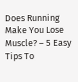Does Running Make You Lose Muscle? – 5 Easy Tips To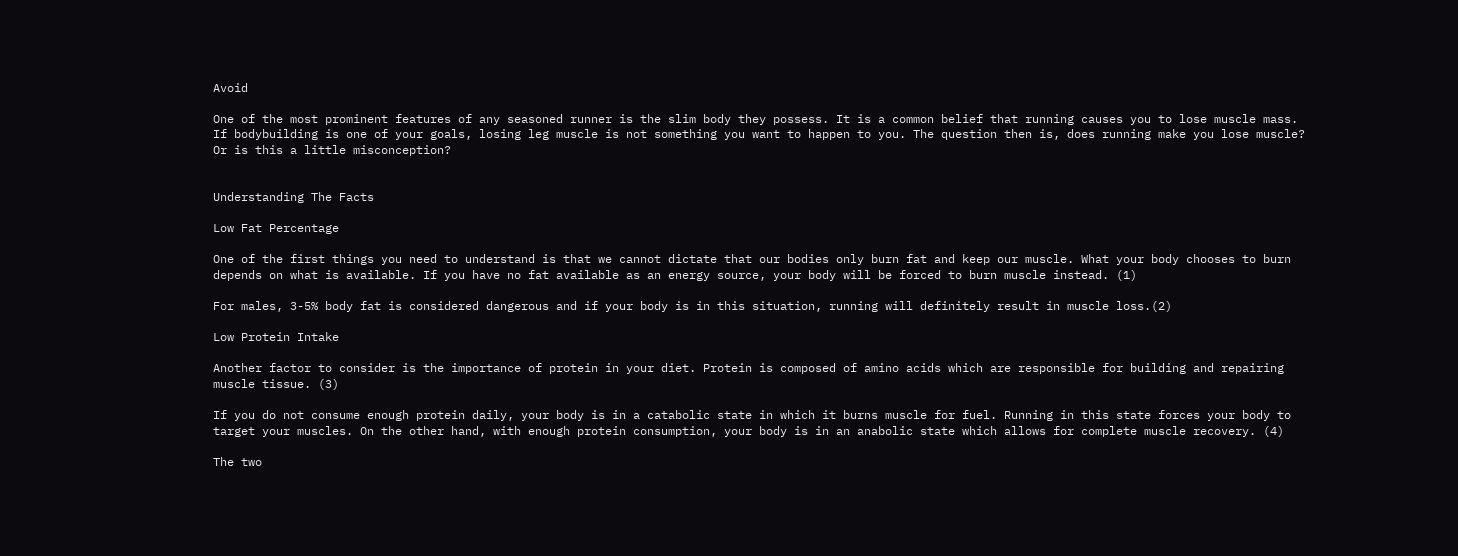Avoid

One of the most prominent features of any seasoned runner is the slim body they possess. It is a common belief that running causes you to lose muscle mass. If bodybuilding is one of your goals, losing leg muscle is not something you want to happen to you. The question then is, does running make you lose muscle? Or is this a little misconception?


Understanding The Facts

Low Fat Percentage

One of the first things you need to understand is that we cannot dictate that our bodies only burn fat and keep our muscle. What your body chooses to burn depends on what is available. If you have no fat available as an energy source, your body will be forced to burn muscle instead. (1)

For males, 3-5% body fat is considered dangerous and if your body is in this situation, running will definitely result in muscle loss.(2)

Low Protein Intake

Another factor to consider is the importance of protein in your diet. Protein is composed of amino acids which are responsible for building and repairing muscle tissue. (3)

If you do not consume enough protein daily, your body is in a catabolic state in which it burns muscle for fuel. Running in this state forces your body to target your muscles. On the other hand, with enough protein consumption, your body is in an anabolic state which allows for complete muscle recovery. (4)

The two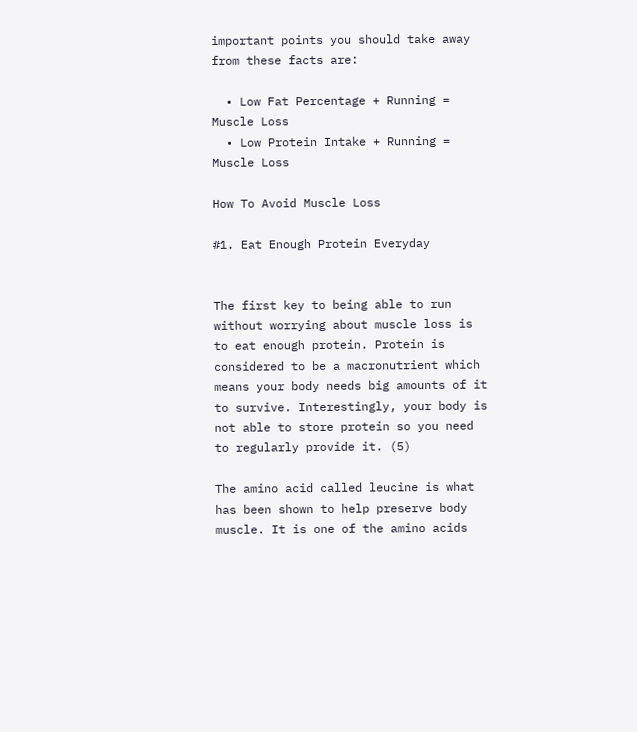important points you should take away from these facts are:

  • Low Fat Percentage + Running = Muscle Loss
  • Low Protein Intake + Running = Muscle Loss

How To Avoid Muscle Loss

#1. Eat Enough Protein Everyday


The first key to being able to run without worrying about muscle loss is to eat enough protein. Protein is considered to be a macronutrient which means your body needs big amounts of it to survive. Interestingly, your body is not able to store protein so you need to regularly provide it. (5)

The amino acid called leucine is what has been shown to help preserve body muscle. It is one of the amino acids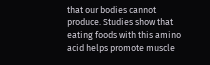that our bodies cannot produce. Studies show that eating foods with this amino acid helps promote muscle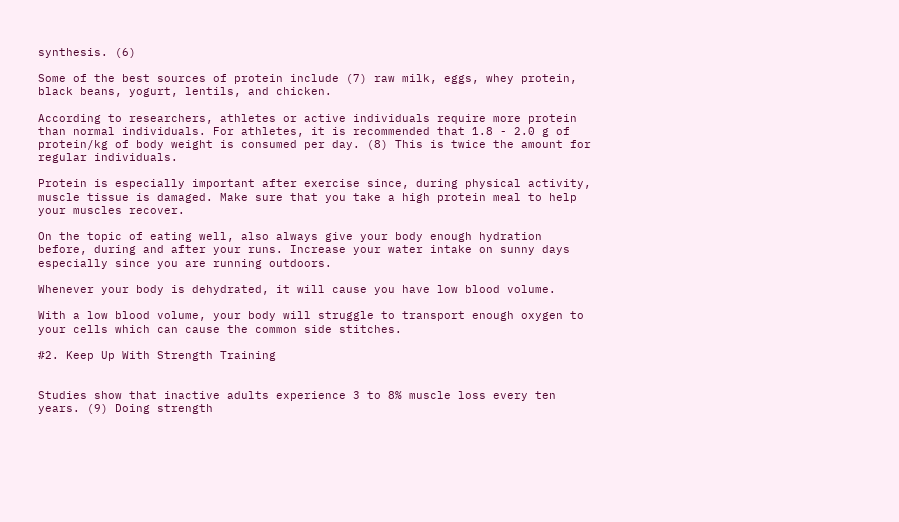synthesis. (6)

Some of the best sources of protein include (7) raw milk, eggs, whey protein, black beans, yogurt, lentils, and chicken.

According to researchers, athletes or active individuals require more protein than normal individuals. For athletes, it is recommended that 1.8 - 2.0 g of protein/kg of body weight is consumed per day. (8) This is twice the amount for regular individuals.

Protein is especially important after exercise since, during physical activity, muscle tissue is damaged. Make sure that you take a high protein meal to help your muscles recover.

On the topic of eating well, also always give your body enough hydration before, during and after your runs. Increase your water intake on sunny days especially since you are running outdoors.

Whenever your body is dehydrated, it will cause you have low blood volume.

With a low blood volume, your body will struggle to transport enough oxygen to your cells which can cause the common side stitches.

#2. Keep Up With Strength Training


Studies show that inactive adults experience 3 to 8% muscle loss every ten years. (9) Doing strength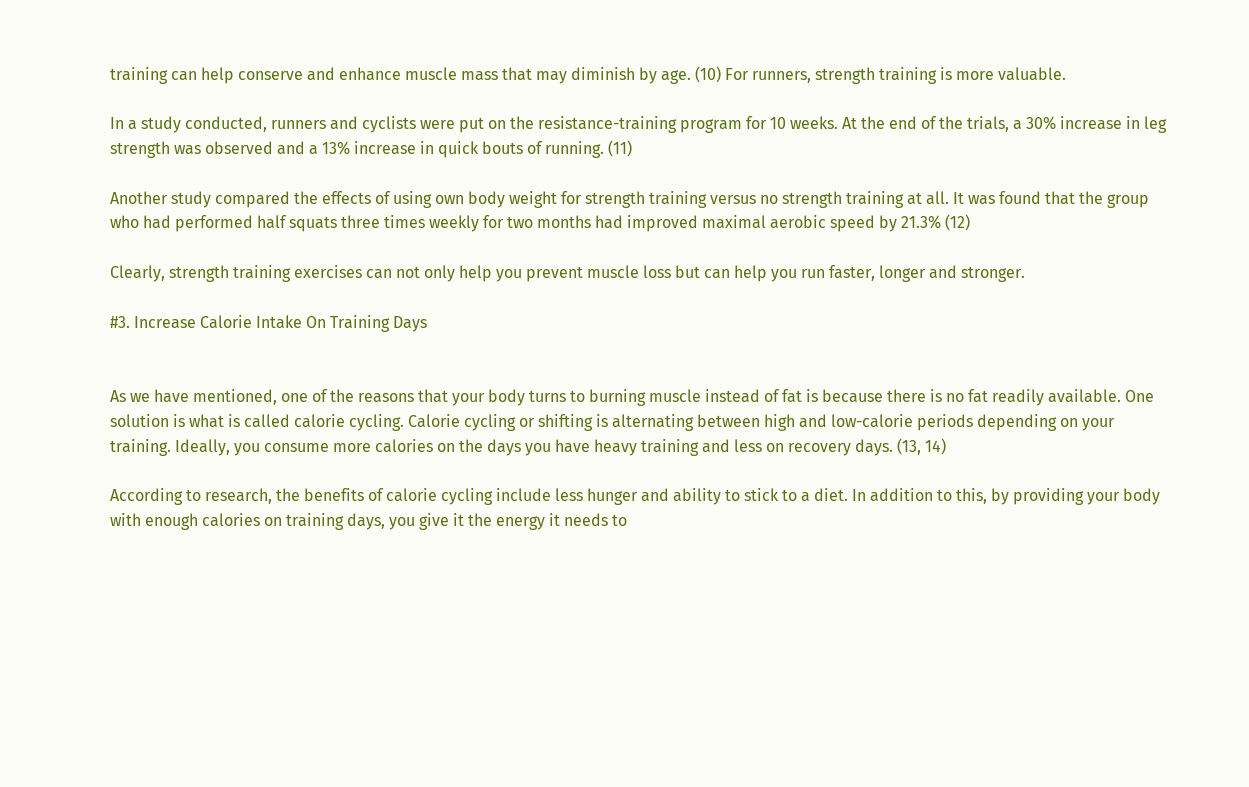training can help conserve and enhance muscle mass that may diminish by age. (10) For runners, strength training is more valuable.

In a study conducted, runners and cyclists were put on the resistance-training program for 10 weeks. At the end of the trials, a 30% increase in leg strength was observed and a 13% increase in quick bouts of running. (11)

Another study compared the effects of using own body weight for strength training versus no strength training at all. It was found that the group who had performed half squats three times weekly for two months had improved maximal aerobic speed by 21.3% (12)

Clearly, strength training exercises can not only help you prevent muscle loss but can help you run faster, longer and stronger.

#3. Increase Calorie Intake On Training Days


As we have mentioned, one of the reasons that your body turns to burning muscle instead of fat is because there is no fat readily available. One solution is what is called calorie cycling. Calorie cycling or shifting is alternating between high and low-calorie periods depending on your training. Ideally, you consume more calories on the days you have heavy training and less on recovery days. (13, 14)

According to research, the benefits of calorie cycling include less hunger and ability to stick to a diet. In addition to this, by providing your body with enough calories on training days, you give it the energy it needs to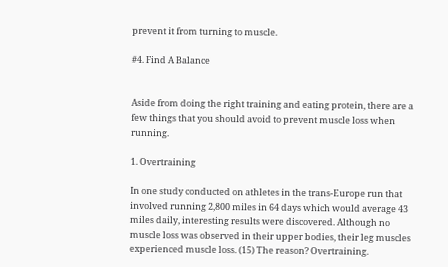prevent it from turning to muscle.

#4. Find A Balance


Aside from doing the right training and eating protein, there are a few things that you should avoid to prevent muscle loss when running.

1. Overtraining

In one study conducted on athletes in the trans-Europe run that involved running 2,800 miles in 64 days which would average 43 miles daily, interesting results were discovered. Although no muscle loss was observed in their upper bodies, their leg muscles experienced muscle loss. (15) The reason? Overtraining.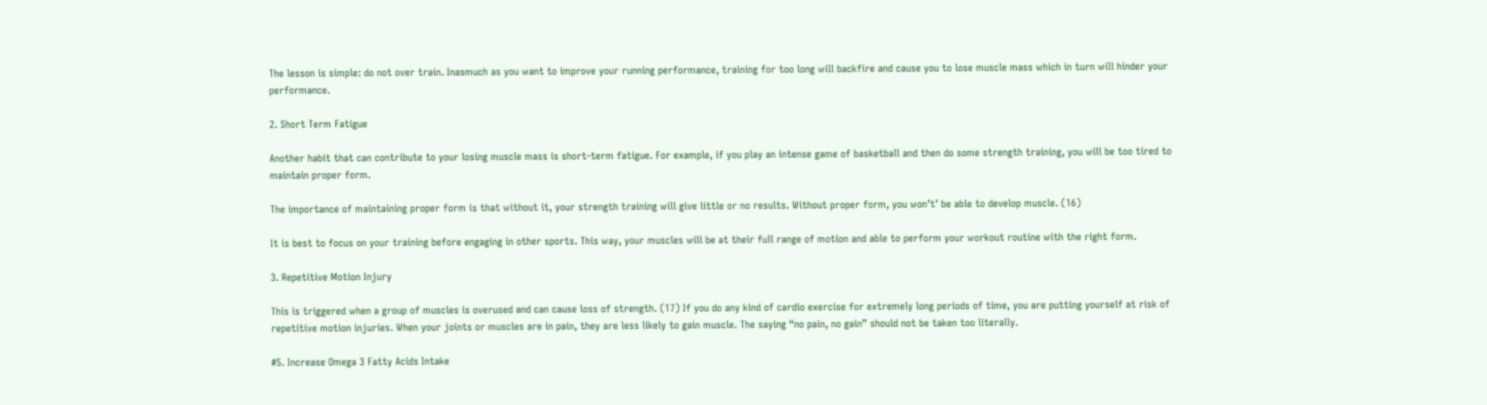The lesson is simple: do not over train. Inasmuch as you want to improve your running performance, training for too long will backfire and cause you to lose muscle mass which in turn will hinder your performance.

2. Short Term Fatigue

Another habit that can contribute to your losing muscle mass is short-term fatigue. For example, if you play an intense game of basketball and then do some strength training, you will be too tired to maintain proper form.

The importance of maintaining proper form is that without it, your strength training will give little or no results. Without proper form, you won’t’ be able to develop muscle. (16)

It is best to focus on your training before engaging in other sports. This way, your muscles will be at their full range of motion and able to perform your workout routine with the right form.

3. Repetitive Motion Injury

This is triggered when a group of muscles is overused and can cause loss of strength. (17) If you do any kind of cardio exercise for extremely long periods of time, you are putting yourself at risk of repetitive motion injuries. When your joints or muscles are in pain, they are less likely to gain muscle. The saying “no pain, no gain” should not be taken too literally.

#5. Increase Omega 3 Fatty Acids Intake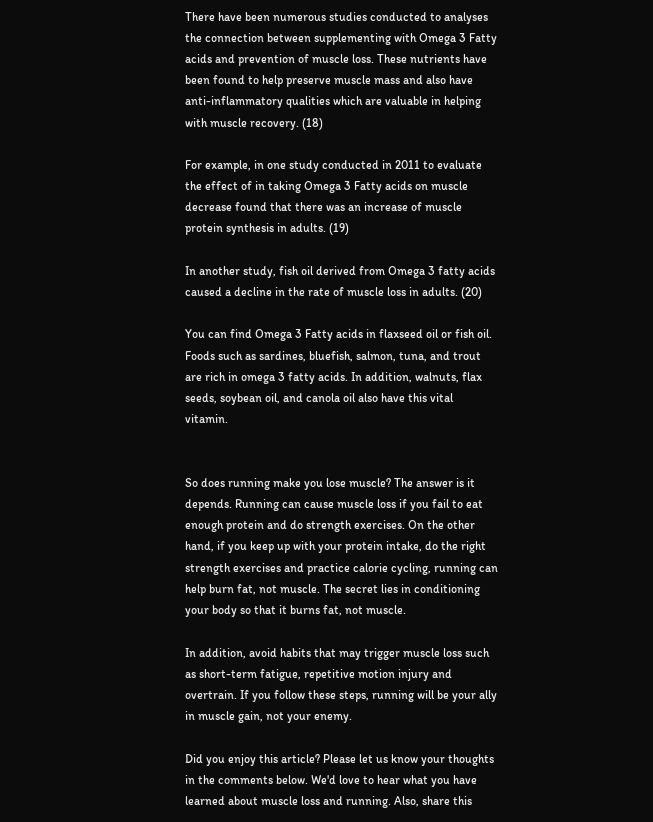There have been numerous studies conducted to analyses the connection between supplementing with Omega 3 Fatty acids and prevention of muscle loss. These nutrients have been found to help preserve muscle mass and also have anti-inflammatory qualities which are valuable in helping with muscle recovery. (18)

For example, in one study conducted in 2011 to evaluate the effect of in taking Omega 3 Fatty acids on muscle decrease found that there was an increase of muscle protein synthesis in adults. (19)

In another study, fish oil derived from Omega 3 fatty acids caused a decline in the rate of muscle loss in adults. (20)

You can find Omega 3 Fatty acids in flaxseed oil or fish oil. Foods such as sardines, bluefish, salmon, tuna, and trout are rich in omega 3 fatty acids. In addition, walnuts, flax seeds, soybean oil, and canola oil also have this vital vitamin.


So does running make you lose muscle? The answer is it depends. Running can cause muscle loss if you fail to eat enough protein and do strength exercises. On the other hand, if you keep up with your protein intake, do the right strength exercises and practice calorie cycling, running can help burn fat, not muscle. The secret lies in conditioning your body so that it burns fat, not muscle.

In addition, avoid habits that may trigger muscle loss such as short-term fatigue, repetitive motion injury and overtrain. If you follow these steps, running will be your ally in muscle gain, not your enemy.

Did you enjoy this article? Please let us know your thoughts in the comments below. We'd love to hear what you have learned about muscle loss and running. Also, share this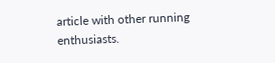article with other running enthusiasts.